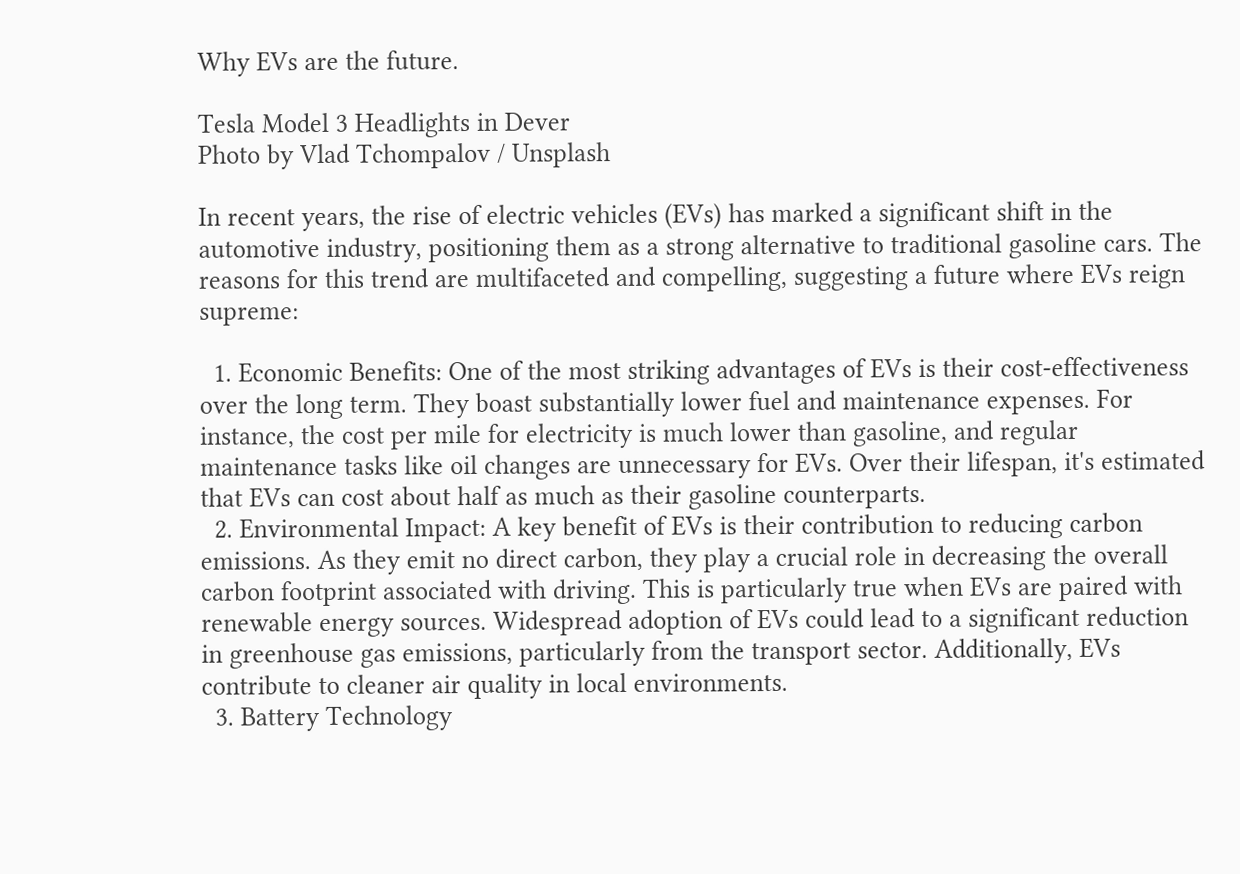Why EVs are the future.

Tesla Model 3 Headlights in Dever
Photo by Vlad Tchompalov / Unsplash

In recent years, the rise of electric vehicles (EVs) has marked a significant shift in the automotive industry, positioning them as a strong alternative to traditional gasoline cars. The reasons for this trend are multifaceted and compelling, suggesting a future where EVs reign supreme:

  1. Economic Benefits: One of the most striking advantages of EVs is their cost-effectiveness over the long term. They boast substantially lower fuel and maintenance expenses. For instance, the cost per mile for electricity is much lower than gasoline, and regular maintenance tasks like oil changes are unnecessary for EVs. Over their lifespan, it's estimated that EVs can cost about half as much as their gasoline counterparts.
  2. Environmental Impact: A key benefit of EVs is their contribution to reducing carbon emissions. As they emit no direct carbon, they play a crucial role in decreasing the overall carbon footprint associated with driving. This is particularly true when EVs are paired with renewable energy sources. Widespread adoption of EVs could lead to a significant reduction in greenhouse gas emissions, particularly from the transport sector. Additionally, EVs contribute to cleaner air quality in local environments.
  3. Battery Technology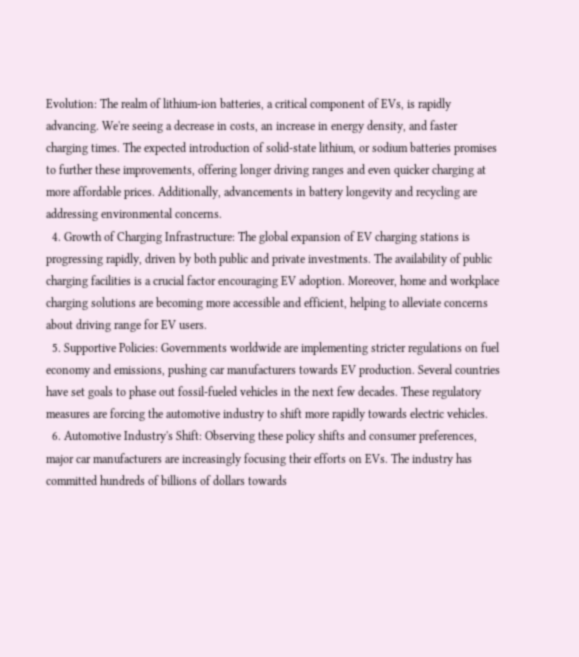Evolution: The realm of lithium-ion batteries, a critical component of EVs, is rapidly advancing. We're seeing a decrease in costs, an increase in energy density, and faster charging times. The expected introduction of solid-state lithium, or sodium batteries promises to further these improvements, offering longer driving ranges and even quicker charging at more affordable prices. Additionally, advancements in battery longevity and recycling are addressing environmental concerns.
  4. Growth of Charging Infrastructure: The global expansion of EV charging stations is progressing rapidly, driven by both public and private investments. The availability of public charging facilities is a crucial factor encouraging EV adoption. Moreover, home and workplace charging solutions are becoming more accessible and efficient, helping to alleviate concerns about driving range for EV users.
  5. Supportive Policies: Governments worldwide are implementing stricter regulations on fuel economy and emissions, pushing car manufacturers towards EV production. Several countries have set goals to phase out fossil-fueled vehicles in the next few decades. These regulatory measures are forcing the automotive industry to shift more rapidly towards electric vehicles.
  6. Automotive Industry's Shift: Observing these policy shifts and consumer preferences, major car manufacturers are increasingly focusing their efforts on EVs. The industry has committed hundreds of billions of dollars towards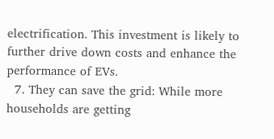electrification. This investment is likely to further drive down costs and enhance the performance of EVs.
  7. They can save the grid: While more households are getting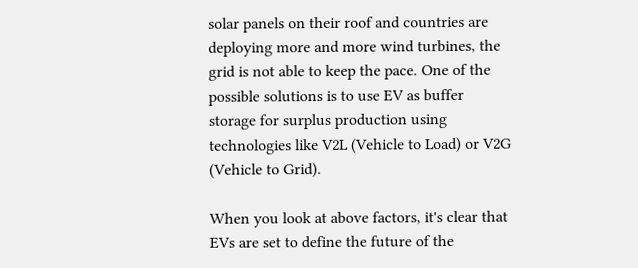solar panels on their roof and countries are deploying more and more wind turbines, the grid is not able to keep the pace. One of the possible solutions is to use EV as buffer storage for surplus production using technologies like V2L (Vehicle to Load) or V2G (Vehicle to Grid).

When you look at above factors, it's clear that EVs are set to define the future of the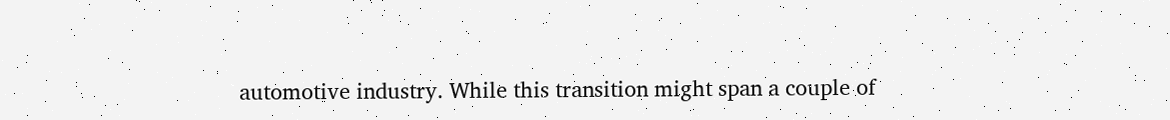automotive industry. While this transition might span a couple of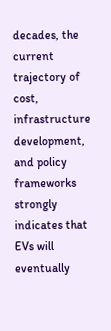decades, the current trajectory of cost, infrastructure development, and policy frameworks strongly indicates that EVs will eventually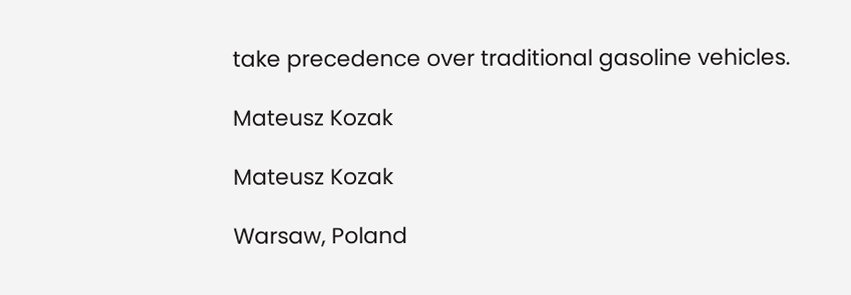take precedence over traditional gasoline vehicles.

Mateusz Kozak

Mateusz Kozak

Warsaw, Poland